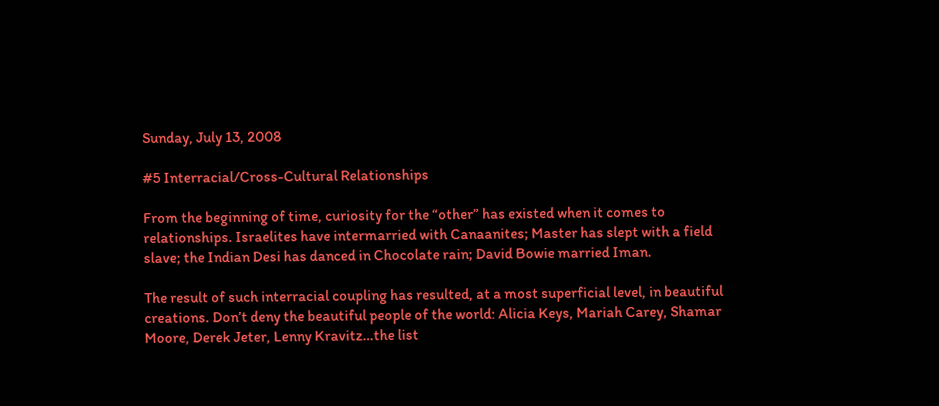Sunday, July 13, 2008

#5 Interracial/Cross-Cultural Relationships

From the beginning of time, curiosity for the “other” has existed when it comes to relationships. Israelites have intermarried with Canaanites; Master has slept with a field slave; the Indian Desi has danced in Chocolate rain; David Bowie married Iman.

The result of such interracial coupling has resulted, at a most superficial level, in beautiful creations. Don’t deny the beautiful people of the world: Alicia Keys, Mariah Carey, Shamar Moore, Derek Jeter, Lenny Kravitz…the list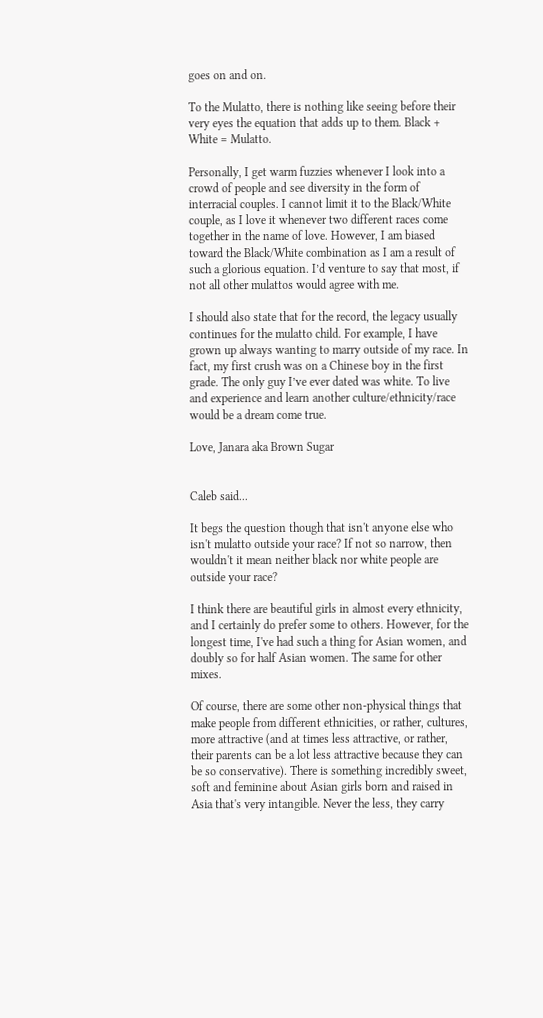goes on and on.

To the Mulatto, there is nothing like seeing before their very eyes the equation that adds up to them. Black + White = Mulatto.

Personally, I get warm fuzzies whenever I look into a crowd of people and see diversity in the form of interracial couples. I cannot limit it to the Black/White couple, as I love it whenever two different races come together in the name of love. However, I am biased toward the Black/White combination as I am a result of such a glorious equation. I’d venture to say that most, if not all other mulattos would agree with me.

I should also state that for the record, the legacy usually continues for the mulatto child. For example, I have grown up always wanting to marry outside of my race. In fact, my first crush was on a Chinese boy in the first grade. The only guy I’ve ever dated was white. To live and experience and learn another culture/ethnicity/race would be a dream come true.

Love, Janara aka Brown Sugar


Caleb said...

It begs the question though that isn't anyone else who isn't mulatto outside your race? If not so narrow, then wouldn't it mean neither black nor white people are outside your race?

I think there are beautiful girls in almost every ethnicity, and I certainly do prefer some to others. However, for the longest time, I've had such a thing for Asian women, and doubly so for half Asian women. The same for other mixes.

Of course, there are some other non-physical things that make people from different ethnicities, or rather, cultures, more attractive (and at times less attractive, or rather, their parents can be a lot less attractive because they can be so conservative). There is something incredibly sweet, soft and feminine about Asian girls born and raised in Asia that's very intangible. Never the less, they carry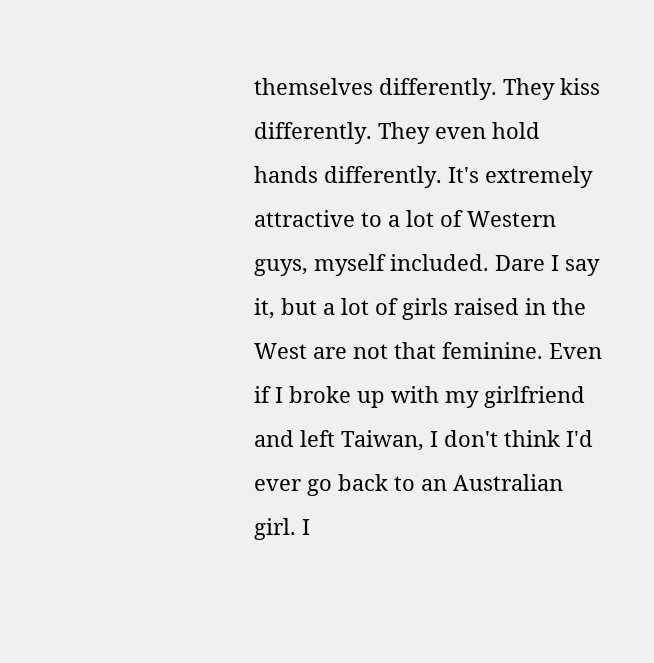themselves differently. They kiss differently. They even hold hands differently. It's extremely attractive to a lot of Western guys, myself included. Dare I say it, but a lot of girls raised in the West are not that feminine. Even if I broke up with my girlfriend and left Taiwan, I don't think I'd ever go back to an Australian girl. I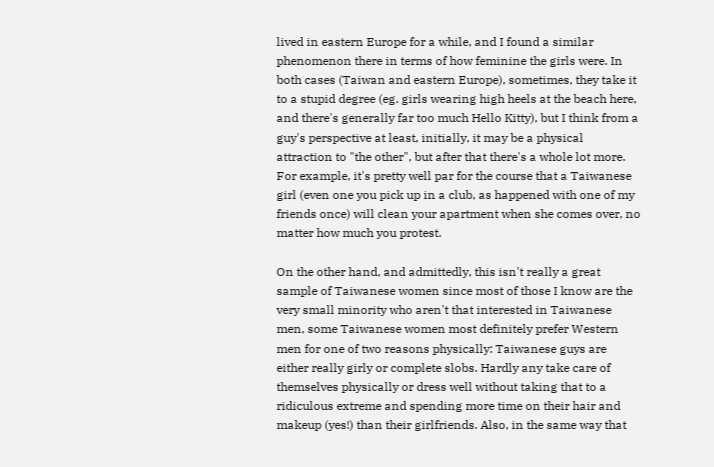lived in eastern Europe for a while, and I found a similar phenomenon there in terms of how feminine the girls were. In both cases (Taiwan and eastern Europe), sometimes, they take it to a stupid degree (eg. girls wearing high heels at the beach here, and there's generally far too much Hello Kitty), but I think from a guy's perspective at least, initially, it may be a physical attraction to "the other", but after that there's a whole lot more. For example, it's pretty well par for the course that a Taiwanese girl (even one you pick up in a club, as happened with one of my friends once) will clean your apartment when she comes over, no matter how much you protest.

On the other hand, and admittedly, this isn't really a great sample of Taiwanese women since most of those I know are the very small minority who aren't that interested in Taiwanese men, some Taiwanese women most definitely prefer Western men for one of two reasons physically: Taiwanese guys are either really girly or complete slobs. Hardly any take care of themselves physically or dress well without taking that to a ridiculous extreme and spending more time on their hair and makeup (yes!) than their girlfriends. Also, in the same way that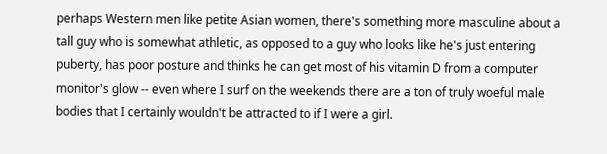perhaps Western men like petite Asian women, there's something more masculine about a tall guy who is somewhat athletic, as opposed to a guy who looks like he's just entering puberty, has poor posture and thinks he can get most of his vitamin D from a computer monitor's glow -- even where I surf on the weekends there are a ton of truly woeful male bodies that I certainly wouldn't be attracted to if I were a girl.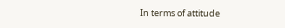In terms of attitude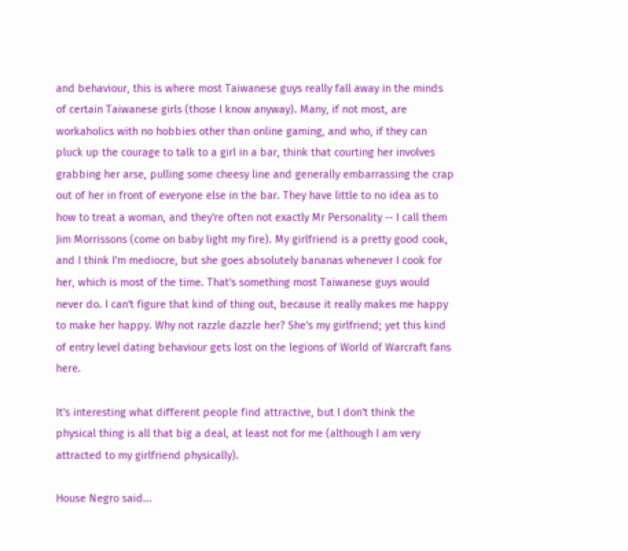and behaviour, this is where most Taiwanese guys really fall away in the minds of certain Taiwanese girls (those I know anyway). Many, if not most, are workaholics with no hobbies other than online gaming, and who, if they can pluck up the courage to talk to a girl in a bar, think that courting her involves grabbing her arse, pulling some cheesy line and generally embarrassing the crap out of her in front of everyone else in the bar. They have little to no idea as to how to treat a woman, and they're often not exactly Mr Personality -- I call them Jim Morrissons (come on baby light my fire). My girlfriend is a pretty good cook, and I think I'm mediocre, but she goes absolutely bananas whenever I cook for her, which is most of the time. That's something most Taiwanese guys would never do. I can't figure that kind of thing out, because it really makes me happy to make her happy. Why not razzle dazzle her? She's my girlfriend; yet this kind of entry level dating behaviour gets lost on the legions of World of Warcraft fans here.

It's interesting what different people find attractive, but I don't think the physical thing is all that big a deal, at least not for me (although I am very attracted to my girlfriend physically).

House Negro said...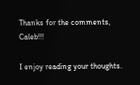Thanks for the comments, Caleb!!!

I enjoy reading your thoughts.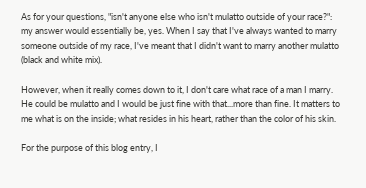As for your questions, "isn't anyone else who isn't mulatto outside of your race?": my answer would essentially be, yes. When I say that I've always wanted to marry someone outside of my race, I've meant that I didn't want to marry another mulatto (black and white mix).

However, when it really comes down to it, I don't care what race of a man I marry. He could be mulatto and I would be just fine with that...more than fine. It matters to me what is on the inside; what resides in his heart, rather than the color of his skin.

For the purpose of this blog entry, I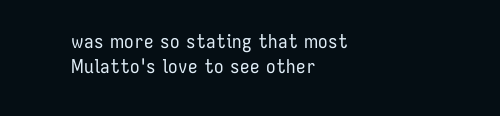was more so stating that most Mulatto's love to see other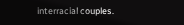interracial couples.